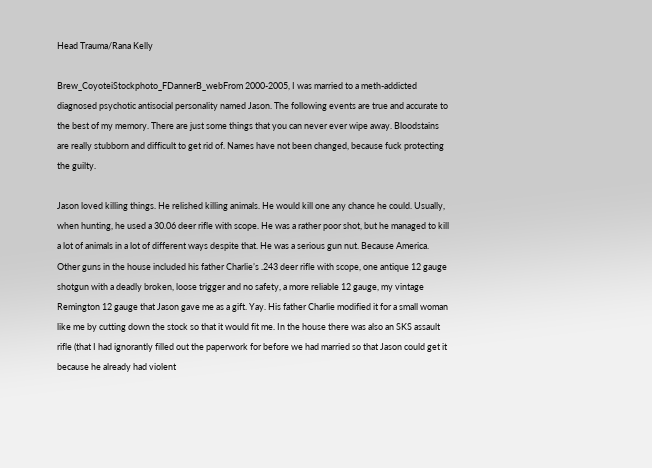Head Trauma/Rana Kelly

Brew_CoyoteiStockphoto_FDannerB_webFrom 2000-2005, I was married to a meth-addicted diagnosed psychotic antisocial personality named Jason. The following events are true and accurate to the best of my memory. There are just some things that you can never ever wipe away. Bloodstains are really stubborn and difficult to get rid of. Names have not been changed, because fuck protecting the guilty.

Jason loved killing things. He relished killing animals. He would kill one any chance he could. Usually, when hunting, he used a 30.06 deer rifle with scope. He was a rather poor shot, but he managed to kill a lot of animals in a lot of different ways despite that. He was a serious gun nut. Because America. Other guns in the house included his father Charlie’s .243 deer rifle with scope, one antique 12 gauge shotgun with a deadly broken, loose trigger and no safety, a more reliable 12 gauge, my vintage Remington 12 gauge that Jason gave me as a gift. Yay. His father Charlie modified it for a small woman like me by cutting down the stock so that it would fit me. In the house there was also an SKS assault rifle (that I had ignorantly filled out the paperwork for before we had married so that Jason could get it because he already had violent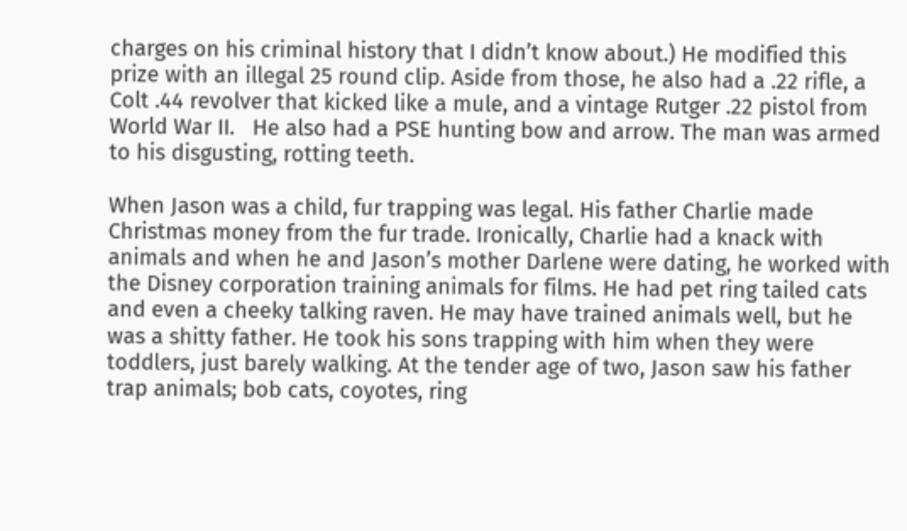charges on his criminal history that I didn’t know about.) He modified this prize with an illegal 25 round clip. Aside from those, he also had a .22 rifle, a Colt .44 revolver that kicked like a mule, and a vintage Rutger .22 pistol from World War II.   He also had a PSE hunting bow and arrow. The man was armed to his disgusting, rotting teeth.

When Jason was a child, fur trapping was legal. His father Charlie made Christmas money from the fur trade. Ironically, Charlie had a knack with animals and when he and Jason’s mother Darlene were dating, he worked with the Disney corporation training animals for films. He had pet ring tailed cats and even a cheeky talking raven. He may have trained animals well, but he was a shitty father. He took his sons trapping with him when they were toddlers, just barely walking. At the tender age of two, Jason saw his father trap animals; bob cats, coyotes, ring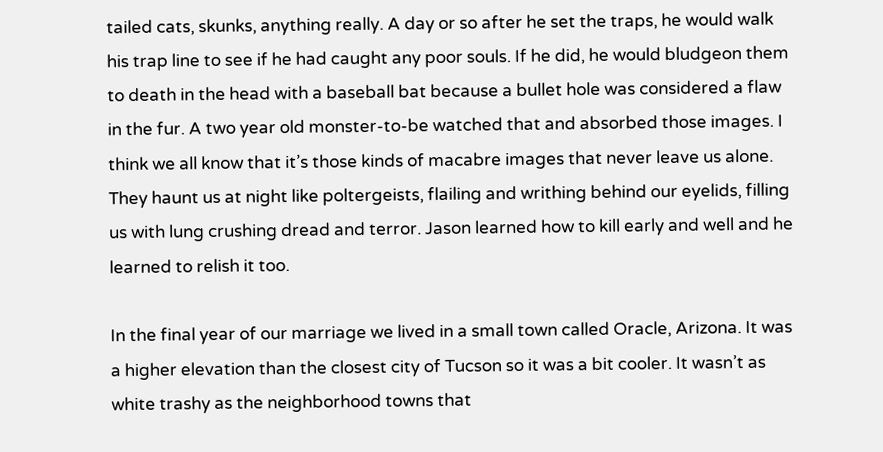tailed cats, skunks, anything really. A day or so after he set the traps, he would walk his trap line to see if he had caught any poor souls. If he did, he would bludgeon them to death in the head with a baseball bat because a bullet hole was considered a flaw in the fur. A two year old monster-to-be watched that and absorbed those images. I think we all know that it’s those kinds of macabre images that never leave us alone. They haunt us at night like poltergeists, flailing and writhing behind our eyelids, filling us with lung crushing dread and terror. Jason learned how to kill early and well and he learned to relish it too.

In the final year of our marriage we lived in a small town called Oracle, Arizona. It was a higher elevation than the closest city of Tucson so it was a bit cooler. It wasn’t as white trashy as the neighborhood towns that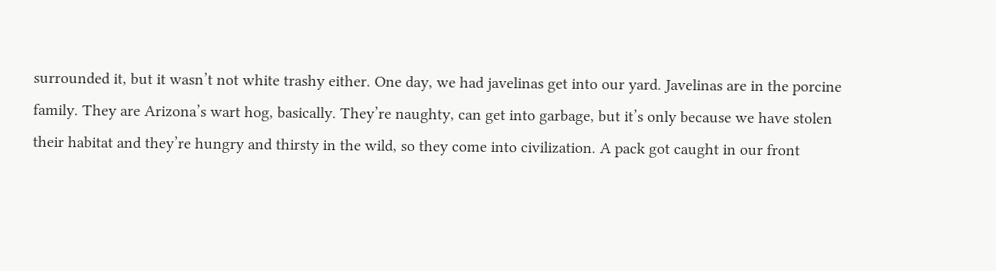surrounded it, but it wasn’t not white trashy either. One day, we had javelinas get into our yard. Javelinas are in the porcine family. They are Arizona’s wart hog, basically. They’re naughty, can get into garbage, but it’s only because we have stolen their habitat and they’re hungry and thirsty in the wild, so they come into civilization. A pack got caught in our front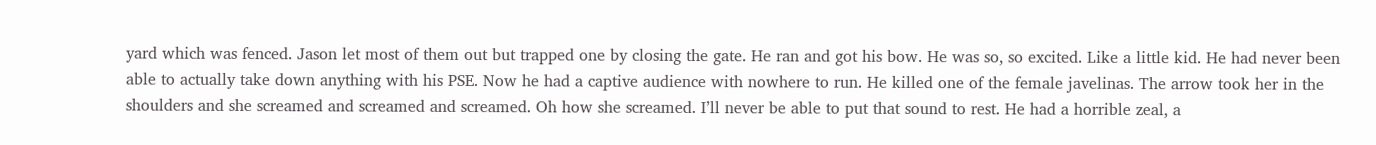yard which was fenced. Jason let most of them out but trapped one by closing the gate. He ran and got his bow. He was so, so excited. Like a little kid. He had never been able to actually take down anything with his PSE. Now he had a captive audience with nowhere to run. He killed one of the female javelinas. The arrow took her in the shoulders and she screamed and screamed and screamed. Oh how she screamed. I’ll never be able to put that sound to rest. He had a horrible zeal, a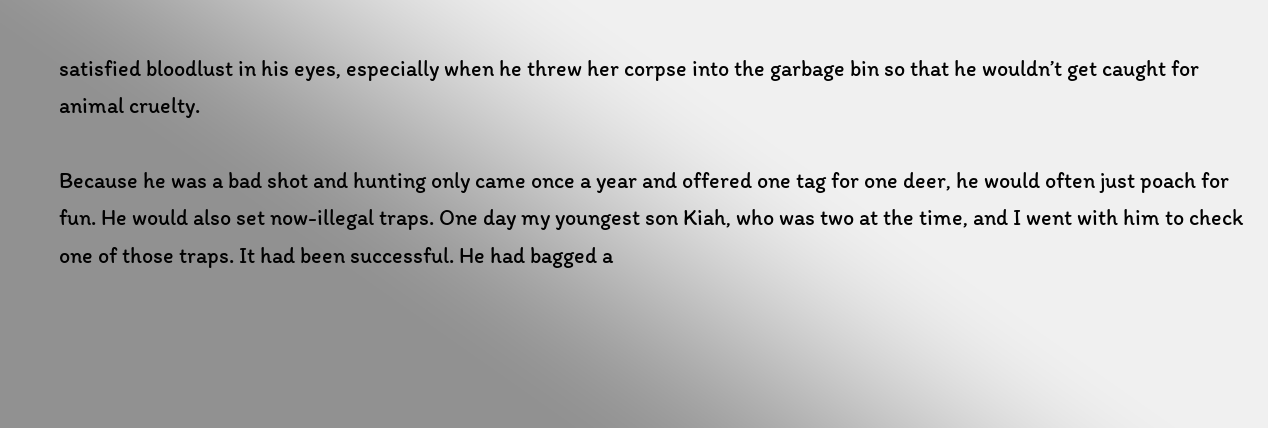satisfied bloodlust in his eyes, especially when he threw her corpse into the garbage bin so that he wouldn’t get caught for animal cruelty.

Because he was a bad shot and hunting only came once a year and offered one tag for one deer, he would often just poach for fun. He would also set now-illegal traps. One day my youngest son Kiah, who was two at the time, and I went with him to check one of those traps. It had been successful. He had bagged a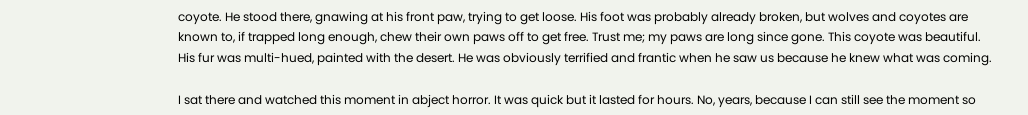coyote. He stood there, gnawing at his front paw, trying to get loose. His foot was probably already broken, but wolves and coyotes are known to, if trapped long enough, chew their own paws off to get free. Trust me; my paws are long since gone. This coyote was beautiful. His fur was multi-hued, painted with the desert. He was obviously terrified and frantic when he saw us because he knew what was coming.

I sat there and watched this moment in abject horror. It was quick but it lasted for hours. No, years, because I can still see the moment so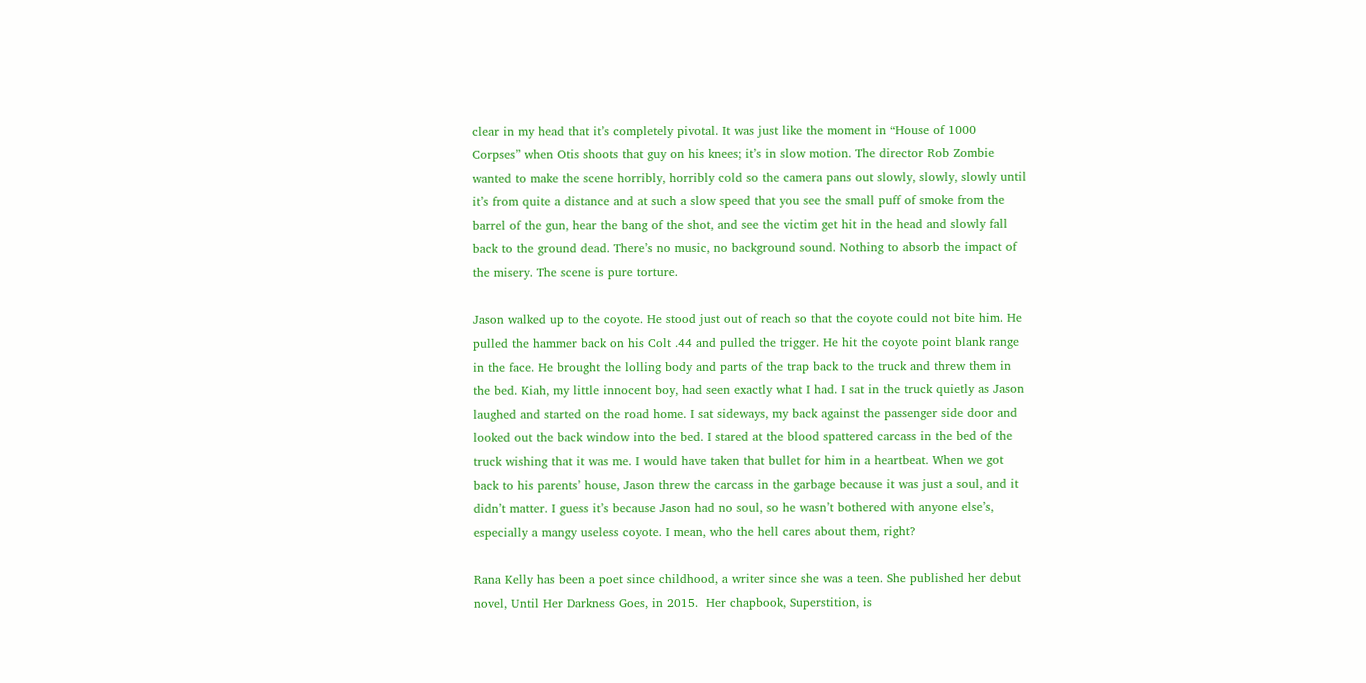clear in my head that it’s completely pivotal. It was just like the moment in “House of 1000 Corpses” when Otis shoots that guy on his knees; it’s in slow motion. The director Rob Zombie wanted to make the scene horribly, horribly cold so the camera pans out slowly, slowly, slowly until it’s from quite a distance and at such a slow speed that you see the small puff of smoke from the barrel of the gun, hear the bang of the shot, and see the victim get hit in the head and slowly fall back to the ground dead. There’s no music, no background sound. Nothing to absorb the impact of the misery. The scene is pure torture.

Jason walked up to the coyote. He stood just out of reach so that the coyote could not bite him. He pulled the hammer back on his Colt .44 and pulled the trigger. He hit the coyote point blank range in the face. He brought the lolling body and parts of the trap back to the truck and threw them in the bed. Kiah, my little innocent boy, had seen exactly what I had. I sat in the truck quietly as Jason laughed and started on the road home. I sat sideways, my back against the passenger side door and looked out the back window into the bed. I stared at the blood spattered carcass in the bed of the truck wishing that it was me. I would have taken that bullet for him in a heartbeat. When we got back to his parents’ house, Jason threw the carcass in the garbage because it was just a soul, and it didn’t matter. I guess it’s because Jason had no soul, so he wasn’t bothered with anyone else’s, especially a mangy useless coyote. I mean, who the hell cares about them, right?

Rana Kelly has been a poet since childhood, a writer since she was a teen. She published her debut novel, Until Her Darkness Goes, in 2015.  Her chapbook, Superstition, is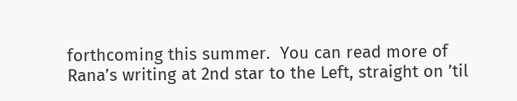forthcoming this summer.  You can read more of Rana’s writing at 2nd star to the Left, straight on ’til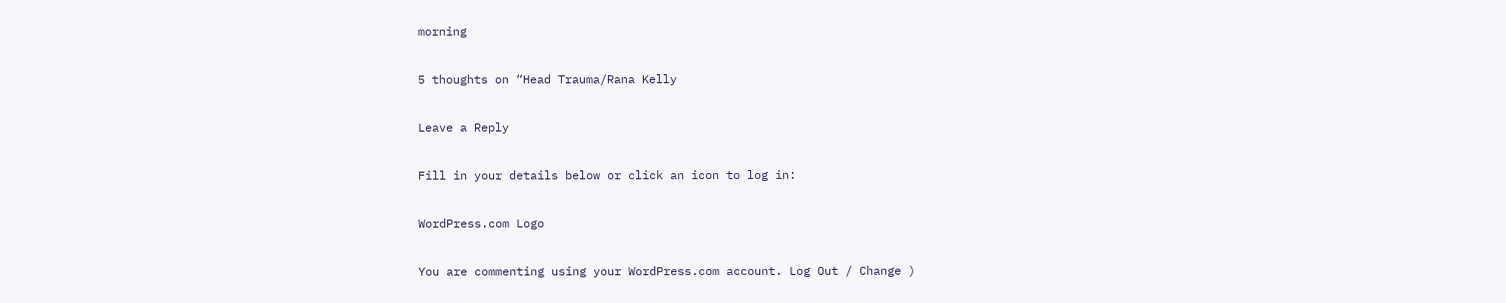morning

5 thoughts on “Head Trauma/Rana Kelly

Leave a Reply

Fill in your details below or click an icon to log in:

WordPress.com Logo

You are commenting using your WordPress.com account. Log Out / Change )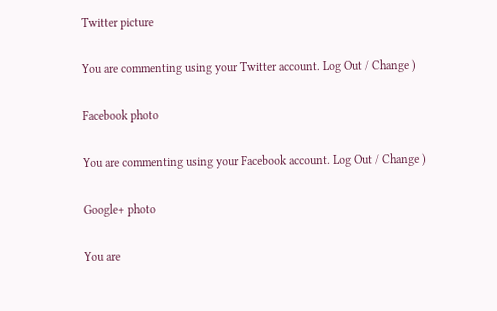Twitter picture

You are commenting using your Twitter account. Log Out / Change )

Facebook photo

You are commenting using your Facebook account. Log Out / Change )

Google+ photo

You are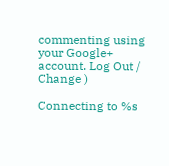commenting using your Google+ account. Log Out / Change )

Connecting to %s